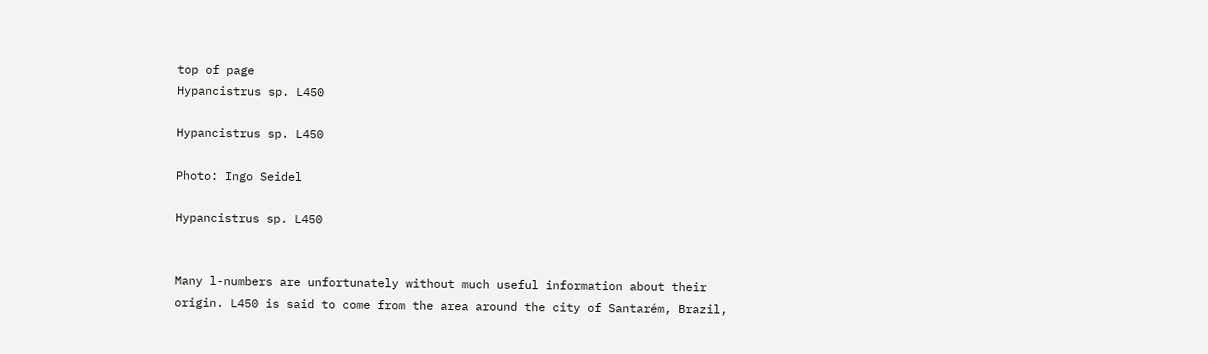top of page
Hypancistrus sp. L450

Hypancistrus sp. L450

Photo: Ingo Seidel

Hypancistrus sp. L450


Many l-numbers are unfortunately without much useful information about their origin. L450 is said to come from the area around the city of Santarém, Brazil,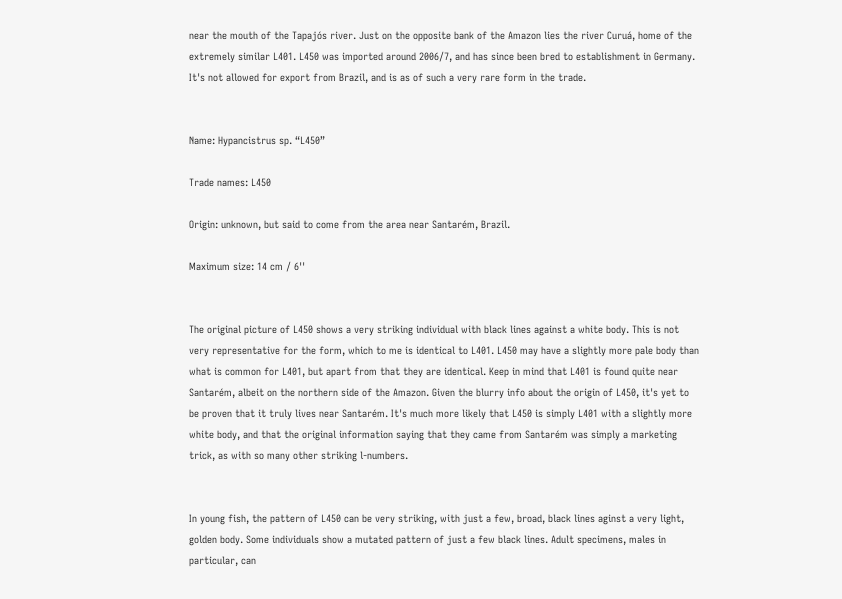near the mouth of the Tapajós river. Just on the opposite bank of the Amazon lies the river Curuá, home of the extremely similar L401. L450 was imported around 2006/7, and has since been bred to establishment in Germany. It's not allowed for export from Brazil, and is as of such a very rare form in the trade.


Name: Hypancistrus sp. “L450”

Trade names: L450

Origin: unknown, but said to come from the area near Santarém, Brazil.

Maximum size: 14 cm / 6''


The original picture of L450 shows a very striking individual with black lines against a white body. This is not very representative for the form, which to me is identical to L401. L450 may have a slightly more pale body than what is common for L401, but apart from that they are identical. Keep in mind that L401 is found quite near Santarém, albeit on the northern side of the Amazon. Given the blurry info about the origin of L450, it's yet to be proven that it truly lives near Santarém. It's much more likely that L450 is simply L401 with a slightly more white body, and that the original information saying that they came from Santarém was simply a marketing trick, as with so many other striking l-numbers.


In young fish, the pattern of L450 can be very striking, with just a few, broad, black lines aginst a very light, golden body. Some individuals show a mutated pattern of just a few black lines. Adult specimens, males in particular, can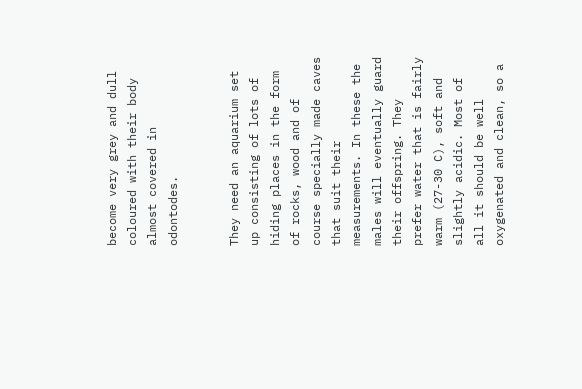become very grey and dull coloured with their body almost covered in odontodes.


They need an aquarium set up consisting of lots of hiding places in the form of rocks, wood and of course specially made caves that suit their measurements. In these the males will eventually guard their offspring. They prefer water that is fairly warm (27-30 C), soft and slightly acidic. Most of all it should be well oxygenated and clean, so a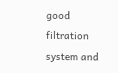good filtration system and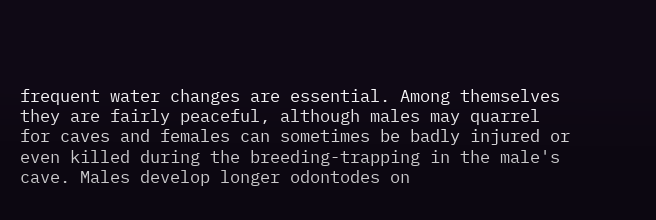frequent water changes are essential. Among themselves they are fairly peaceful, although males may quarrel for caves and females can sometimes be badly injured or even killed during the breeding-trapping in the male's cave. Males develop longer odontodes on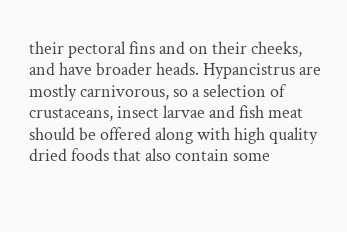their pectoral fins and on their cheeks, and have broader heads. Hypancistrus are mostly carnivorous, so a selection of crustaceans, insect larvae and fish meat should be offered along with high quality dried foods that also contain some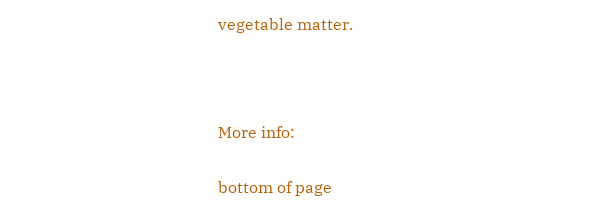vegetable matter.



More info:

bottom of page